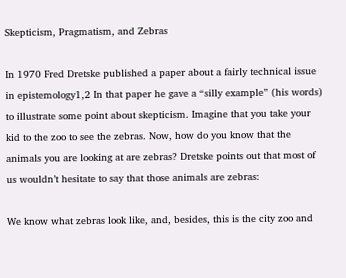Skepticism, Pragmatism, and Zebras

In 1970 Fred Dretske published a paper about a fairly technical issue in epistemology1,2 In that paper he gave a “silly example” (his words) to illustrate some point about skepticism. Imagine that you take your kid to the zoo to see the zebras. Now, how do you know that the animals you are looking at are zebras? Dretske points out that most of us wouldn’t hesitate to say that those animals are zebras:

We know what zebras look like, and, besides, this is the city zoo and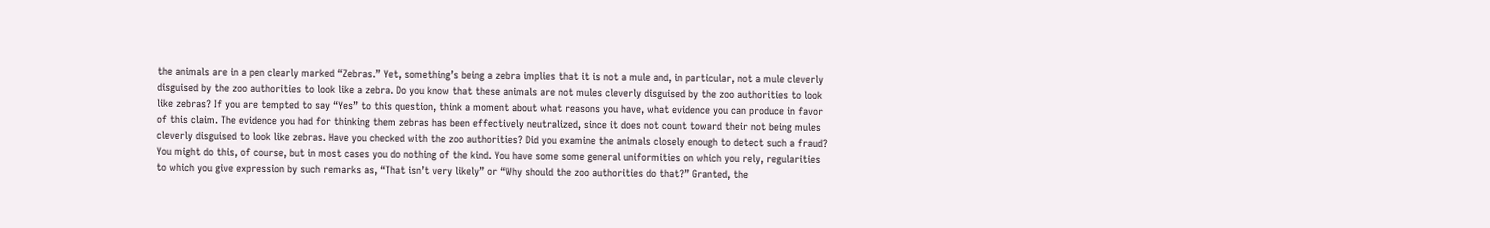the animals are in a pen clearly marked “Zebras.” Yet, something’s being a zebra implies that it is not a mule and, in particular, not a mule cleverly disguised by the zoo authorities to look like a zebra. Do you know that these animals are not mules cleverly disguised by the zoo authorities to look like zebras? If you are tempted to say “Yes” to this question, think a moment about what reasons you have, what evidence you can produce in favor of this claim. The evidence you had for thinking them zebras has been effectively neutralized, since it does not count toward their not being mules cleverly disguised to look like zebras. Have you checked with the zoo authorities? Did you examine the animals closely enough to detect such a fraud? You might do this, of course, but in most cases you do nothing of the kind. You have some some general uniformities on which you rely, regularities to which you give expression by such remarks as, “That isn’t very likely” or “Why should the zoo authorities do that?” Granted, the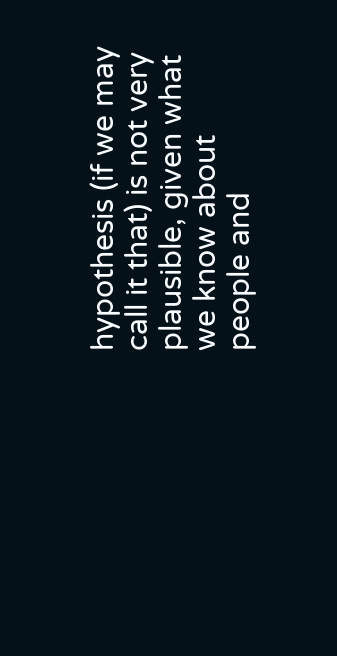hypothesis (if we may call it that) is not very plausible, given what we know about people and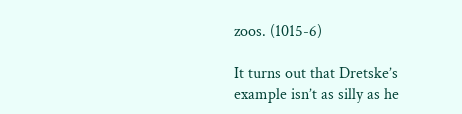zoos. (1015-6)

It turns out that Dretske’s example isn’t as silly as he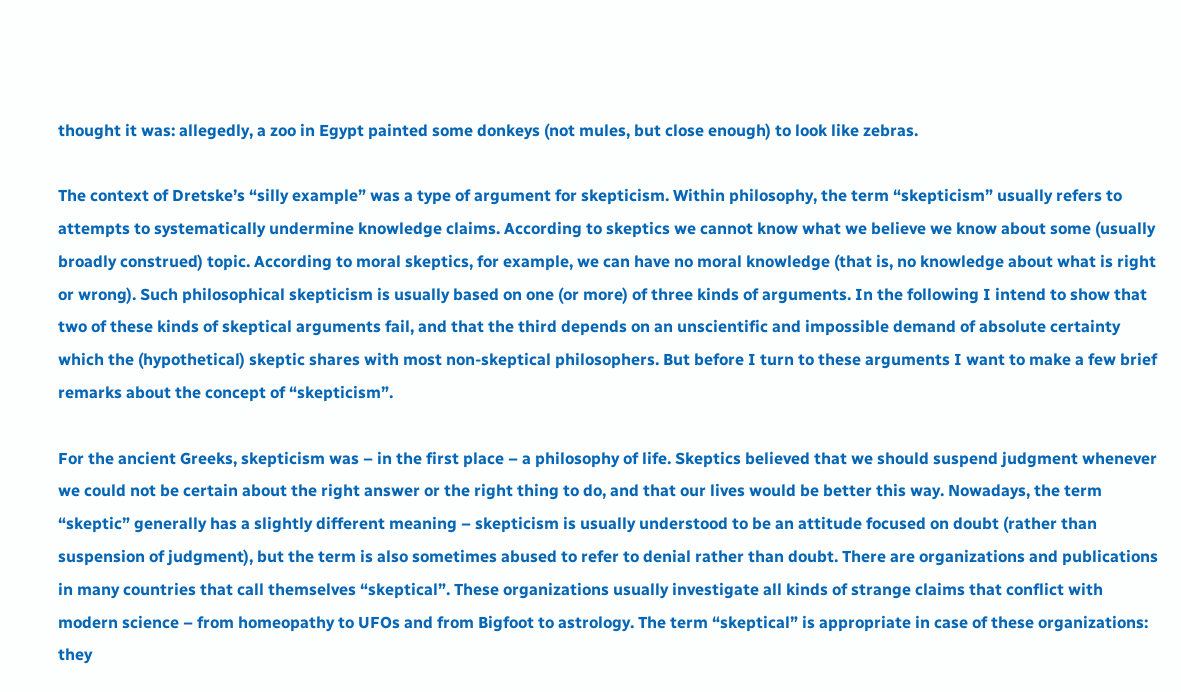thought it was: allegedly, a zoo in Egypt painted some donkeys (not mules, but close enough) to look like zebras.

The context of Dretske’s “silly example” was a type of argument for skepticism. Within philosophy, the term “skepticism” usually refers to attempts to systematically undermine knowledge claims. According to skeptics we cannot know what we believe we know about some (usually broadly construed) topic. According to moral skeptics, for example, we can have no moral knowledge (that is, no knowledge about what is right or wrong). Such philosophical skepticism is usually based on one (or more) of three kinds of arguments. In the following I intend to show that two of these kinds of skeptical arguments fail, and that the third depends on an unscientific and impossible demand of absolute certainty which the (hypothetical) skeptic shares with most non-skeptical philosophers. But before I turn to these arguments I want to make a few brief remarks about the concept of “skepticism”.

For the ancient Greeks, skepticism was – in the first place – a philosophy of life. Skeptics believed that we should suspend judgment whenever we could not be certain about the right answer or the right thing to do, and that our lives would be better this way. Nowadays, the term “skeptic” generally has a slightly different meaning – skepticism is usually understood to be an attitude focused on doubt (rather than suspension of judgment), but the term is also sometimes abused to refer to denial rather than doubt. There are organizations and publications in many countries that call themselves “skeptical”. These organizations usually investigate all kinds of strange claims that conflict with modern science – from homeopathy to UFOs and from Bigfoot to astrology. The term “skeptical” is appropriate in case of these organizations: they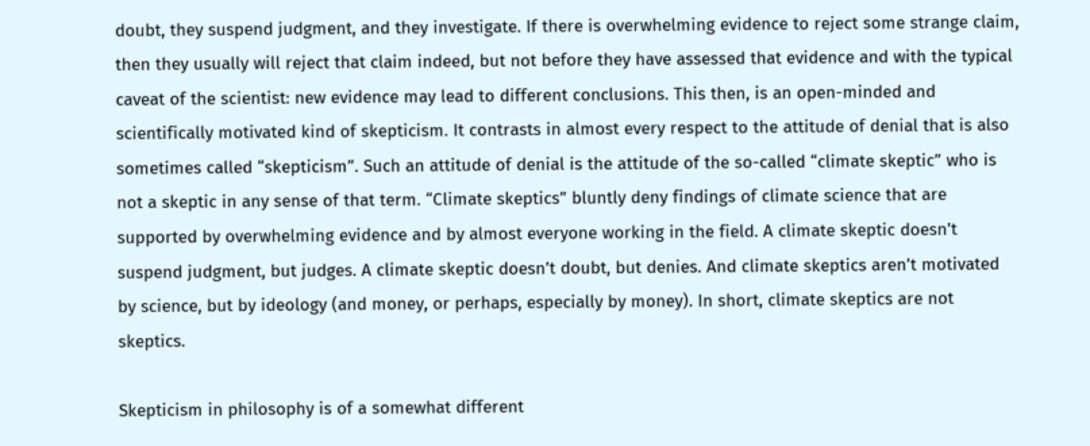doubt, they suspend judgment, and they investigate. If there is overwhelming evidence to reject some strange claim, then they usually will reject that claim indeed, but not before they have assessed that evidence and with the typical caveat of the scientist: new evidence may lead to different conclusions. This then, is an open-minded and scientifically motivated kind of skepticism. It contrasts in almost every respect to the attitude of denial that is also sometimes called “skepticism”. Such an attitude of denial is the attitude of the so-called “climate skeptic” who is not a skeptic in any sense of that term. “Climate skeptics” bluntly deny findings of climate science that are supported by overwhelming evidence and by almost everyone working in the field. A climate skeptic doesn’t suspend judgment, but judges. A climate skeptic doesn’t doubt, but denies. And climate skeptics aren’t motivated by science, but by ideology (and money, or perhaps, especially by money). In short, climate skeptics are not skeptics.

Skepticism in philosophy is of a somewhat different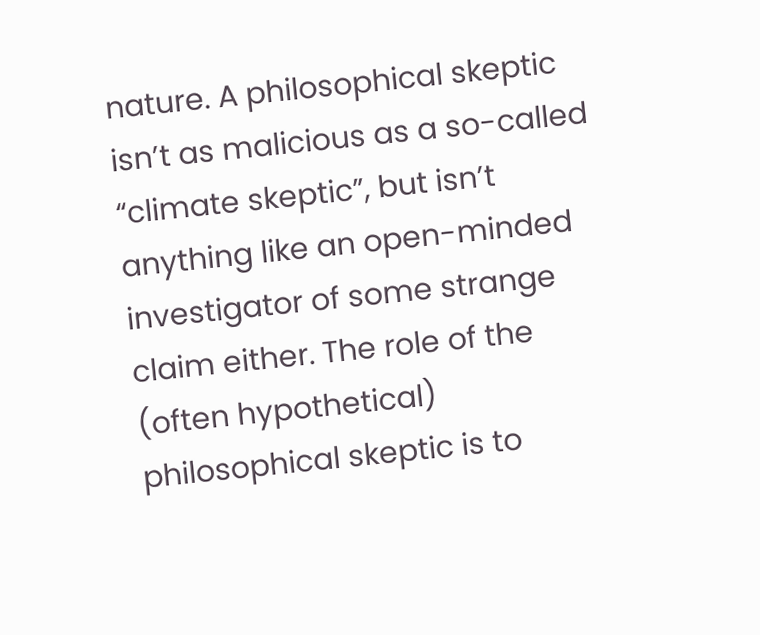nature. A philosophical skeptic isn’t as malicious as a so-called “climate skeptic”, but isn’t anything like an open-minded investigator of some strange claim either. The role of the (often hypothetical) philosophical skeptic is to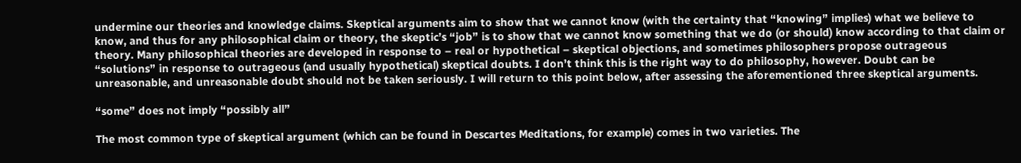undermine our theories and knowledge claims. Skeptical arguments aim to show that we cannot know (with the certainty that “knowing” implies) what we believe to know, and thus for any philosophical claim or theory, the skeptic’s “job” is to show that we cannot know something that we do (or should) know according to that claim or theory. Many philosophical theories are developed in response to – real or hypothetical – skeptical objections, and sometimes philosophers propose outrageous “solutions” in response to outrageous (and usually hypothetical) skeptical doubts. I don’t think this is the right way to do philosophy, however. Doubt can be unreasonable, and unreasonable doubt should not be taken seriously. I will return to this point below, after assessing the aforementioned three skeptical arguments.

“some” does not imply “possibly all”

The most common type of skeptical argument (which can be found in Descartes Meditations, for example) comes in two varieties. The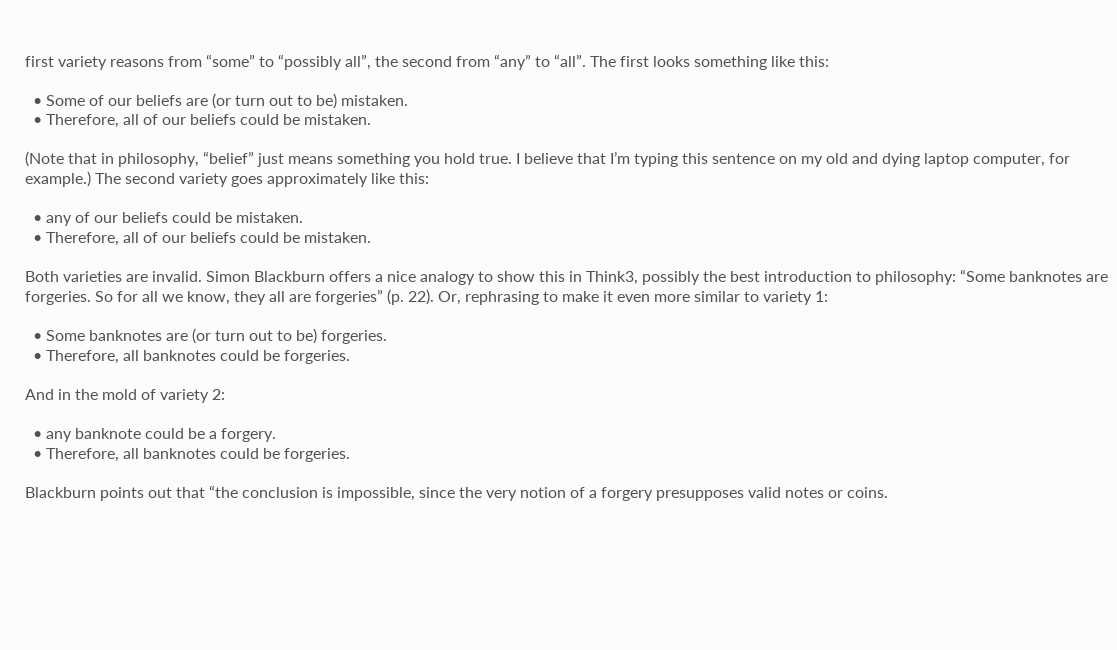first variety reasons from “some” to “possibly all”, the second from “any” to “all”. The first looks something like this:

  • Some of our beliefs are (or turn out to be) mistaken.
  • Therefore, all of our beliefs could be mistaken.

(Note that in philosophy, “belief” just means something you hold true. I believe that I’m typing this sentence on my old and dying laptop computer, for example.) The second variety goes approximately like this:

  • any of our beliefs could be mistaken.
  • Therefore, all of our beliefs could be mistaken.

Both varieties are invalid. Simon Blackburn offers a nice analogy to show this in Think3, possibly the best introduction to philosophy: “Some banknotes are forgeries. So for all we know, they all are forgeries” (p. 22). Or, rephrasing to make it even more similar to variety 1:

  • Some banknotes are (or turn out to be) forgeries.
  • Therefore, all banknotes could be forgeries.

And in the mold of variety 2:

  • any banknote could be a forgery.
  • Therefore, all banknotes could be forgeries.

Blackburn points out that “the conclusion is impossible, since the very notion of a forgery presupposes valid notes or coins.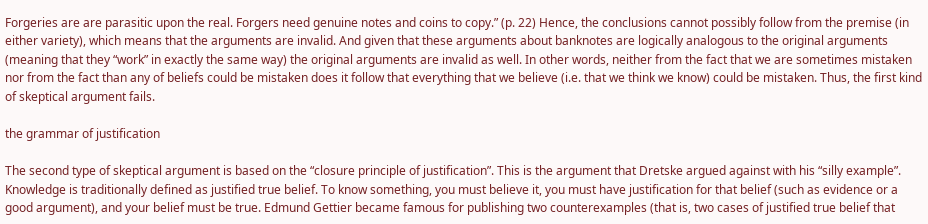Forgeries are are parasitic upon the real. Forgers need genuine notes and coins to copy.” (p. 22) Hence, the conclusions cannot possibly follow from the premise (in either variety), which means that the arguments are invalid. And given that these arguments about banknotes are logically analogous to the original arguments (meaning that they “work” in exactly the same way) the original arguments are invalid as well. In other words, neither from the fact that we are sometimes mistaken nor from the fact than any of beliefs could be mistaken does it follow that everything that we believe (i.e. that we think we know) could be mistaken. Thus, the first kind of skeptical argument fails.

the grammar of justification

The second type of skeptical argument is based on the “closure principle of justification”. This is the argument that Dretske argued against with his “silly example”. Knowledge is traditionally defined as justified true belief. To know something, you must believe it, you must have justification for that belief (such as evidence or a good argument), and your belief must be true. Edmund Gettier became famous for publishing two counterexamples (that is, two cases of justified true belief that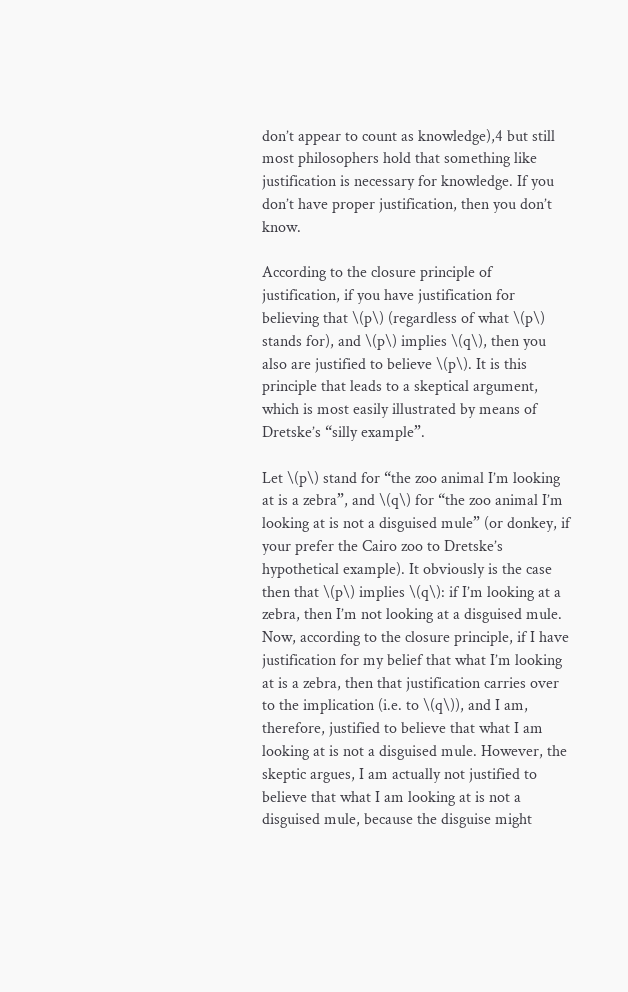don’t appear to count as knowledge),4 but still most philosophers hold that something like justification is necessary for knowledge. If you don’t have proper justification, then you don’t know.

According to the closure principle of justification, if you have justification for believing that \(p\) (regardless of what \(p\) stands for), and \(p\) implies \(q\), then you also are justified to believe \(p\). It is this principle that leads to a skeptical argument, which is most easily illustrated by means of Dretske’s “silly example”.

Let \(p\) stand for “the zoo animal I’m looking at is a zebra”, and \(q\) for “the zoo animal I’m looking at is not a disguised mule” (or donkey, if your prefer the Cairo zoo to Dretske’s hypothetical example). It obviously is the case then that \(p\) implies \(q\): if I’m looking at a zebra, then I’m not looking at a disguised mule. Now, according to the closure principle, if I have justification for my belief that what I’m looking at is a zebra, then that justification carries over to the implication (i.e. to \(q\)), and I am, therefore, justified to believe that what I am looking at is not a disguised mule. However, the skeptic argues, I am actually not justified to believe that what I am looking at is not a disguised mule, because the disguise might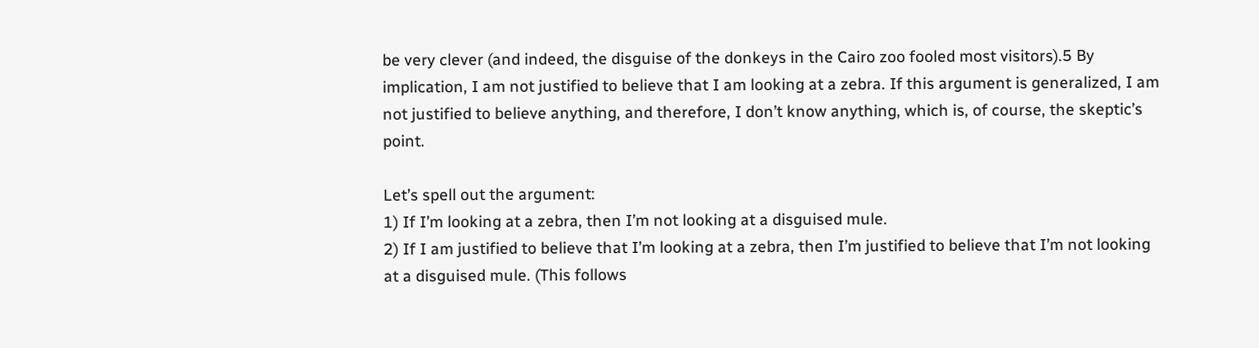be very clever (and indeed, the disguise of the donkeys in the Cairo zoo fooled most visitors).5 By implication, I am not justified to believe that I am looking at a zebra. If this argument is generalized, I am not justified to believe anything, and therefore, I don’t know anything, which is, of course, the skeptic’s point.

Let’s spell out the argument:
1) If I’m looking at a zebra, then I’m not looking at a disguised mule.
2) If I am justified to believe that I’m looking at a zebra, then I’m justified to believe that I’m not looking at a disguised mule. (This follows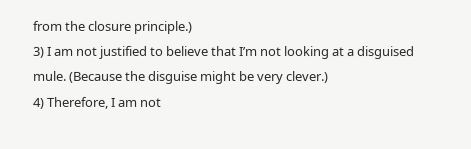from the closure principle.)
3) I am not justified to believe that I’m not looking at a disguised mule. (Because the disguise might be very clever.)
4) Therefore, I am not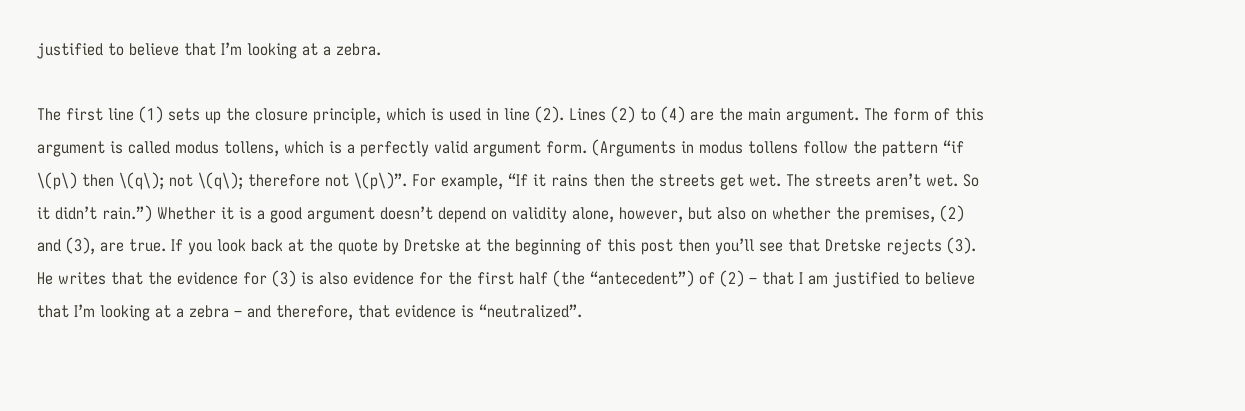justified to believe that I’m looking at a zebra.

The first line (1) sets up the closure principle, which is used in line (2). Lines (2) to (4) are the main argument. The form of this argument is called modus tollens, which is a perfectly valid argument form. (Arguments in modus tollens follow the pattern “if \(p\) then \(q\); not \(q\); therefore not \(p\)”. For example, “If it rains then the streets get wet. The streets aren’t wet. So it didn’t rain.”) Whether it is a good argument doesn’t depend on validity alone, however, but also on whether the premises, (2) and (3), are true. If you look back at the quote by Dretske at the beginning of this post then you’ll see that Dretske rejects (3). He writes that the evidence for (3) is also evidence for the first half (the “antecedent”) of (2) – that I am justified to believe that I’m looking at a zebra – and therefore, that evidence is “neutralized”.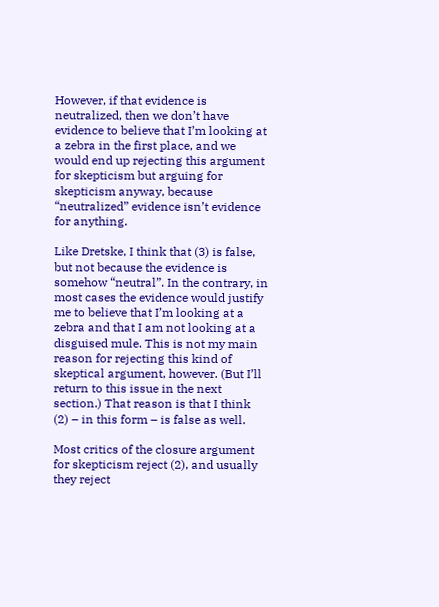However, if that evidence is neutralized, then we don’t have evidence to believe that I’m looking at a zebra in the first place, and we would end up rejecting this argument for skepticism but arguing for skepticism anyway, because “neutralized” evidence isn’t evidence for anything.

Like Dretske, I think that (3) is false, but not because the evidence is somehow “neutral”. In the contrary, in most cases the evidence would justify me to believe that I’m looking at a zebra and that I am not looking at a disguised mule. This is not my main reason for rejecting this kind of skeptical argument, however. (But I’ll return to this issue in the next section.) That reason is that I think (2) – in this form – is false as well.

Most critics of the closure argument for skepticism reject (2), and usually they reject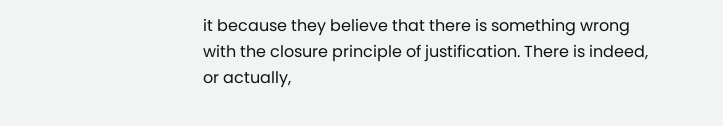it because they believe that there is something wrong with the closure principle of justification. There is indeed, or actually,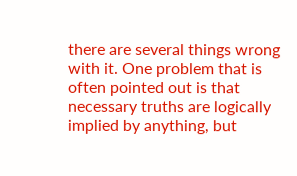there are several things wrong with it. One problem that is often pointed out is that necessary truths are logically implied by anything, but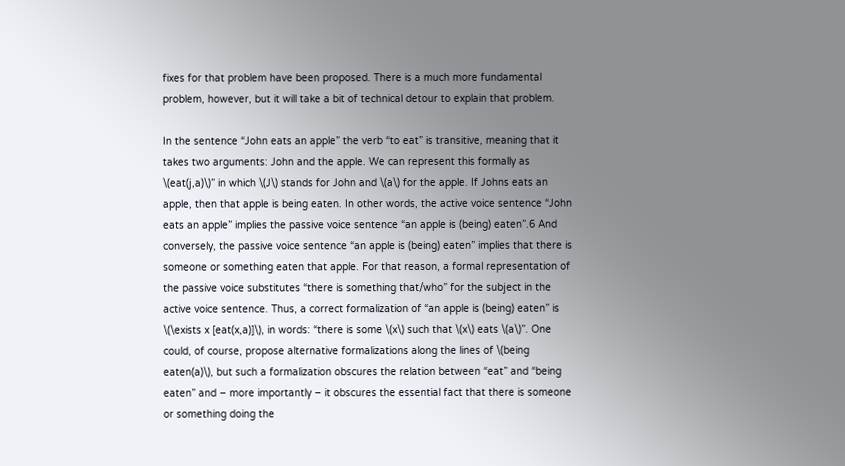fixes for that problem have been proposed. There is a much more fundamental problem, however, but it will take a bit of technical detour to explain that problem.

In the sentence “John eats an apple” the verb “to eat” is transitive, meaning that it takes two arguments: John and the apple. We can represent this formally as \(eat(j,a)\)” in which \(J\) stands for John and \(a\) for the apple. If Johns eats an apple, then that apple is being eaten. In other words, the active voice sentence “John eats an apple” implies the passive voice sentence “an apple is (being) eaten”.6 And conversely, the passive voice sentence “an apple is (being) eaten” implies that there is someone or something eaten that apple. For that reason, a formal representation of the passive voice substitutes “there is something that/who” for the subject in the active voice sentence. Thus, a correct formalization of “an apple is (being) eaten” is \(\exists x [eat(x,a)]\), in words: “there is some \(x\) such that \(x\) eats \(a\)”. One could, of course, propose alternative formalizations along the lines of \(being eaten(a)\), but such a formalization obscures the relation between “eat” and “being eaten” and – more importantly – it obscures the essential fact that there is someone or something doing the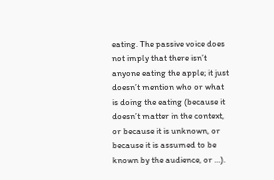eating. The passive voice does not imply that there isn’t anyone eating the apple; it just doesn’t mention who or what is doing the eating (because it doesn’t matter in the context, or because it is unknown, or because it is assumed to be known by the audience, or …).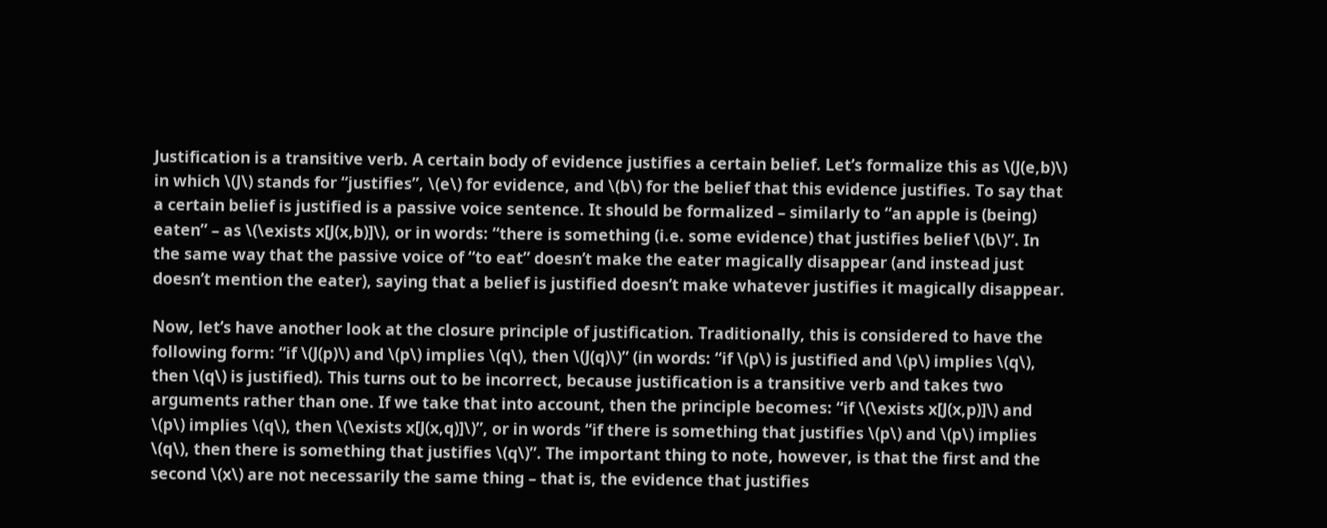Justification is a transitive verb. A certain body of evidence justifies a certain belief. Let’s formalize this as \(J(e,b)\) in which \(J\) stands for “justifies”, \(e\) for evidence, and \(b\) for the belief that this evidence justifies. To say that a certain belief is justified is a passive voice sentence. It should be formalized – similarly to “an apple is (being) eaten” – as \(\exists x[J(x,b)]\), or in words: “there is something (i.e. some evidence) that justifies belief \(b\)”. In the same way that the passive voice of “to eat” doesn’t make the eater magically disappear (and instead just doesn’t mention the eater), saying that a belief is justified doesn’t make whatever justifies it magically disappear.

Now, let’s have another look at the closure principle of justification. Traditionally, this is considered to have the following form: “if \(J(p)\) and \(p\) implies \(q\), then \(J(q)\)” (in words: “if \(p\) is justified and \(p\) implies \(q\), then \(q\) is justified). This turns out to be incorrect, because justification is a transitive verb and takes two arguments rather than one. If we take that into account, then the principle becomes: “if \(\exists x[J(x,p)]\) and \(p\) implies \(q\), then \(\exists x[J(x,q)]\)”, or in words “if there is something that justifies \(p\) and \(p\) implies \(q\), then there is something that justifies \(q\)”. The important thing to note, however, is that the first and the second \(x\) are not necessarily the same thing – that is, the evidence that justifies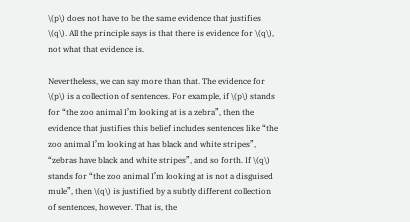\(p\) does not have to be the same evidence that justifies \(q\). All the principle says is that there is evidence for \(q\), not what that evidence is.

Nevertheless, we can say more than that. The evidence for \(p\) is a collection of sentences. For example, if \(p\) stands for “the zoo animal I’m looking at is a zebra”, then the evidence that justifies this belief includes sentences like “the zoo animal I’m looking at has black and white stripes”, “zebras have black and white stripes”, and so forth. If \(q\) stands for “the zoo animal I’m looking at is not a disguised mule”, then \(q\) is justified by a subtly different collection of sentences, however. That is, the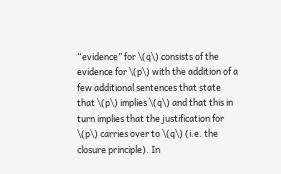“evidence” for \(q\) consists of the evidence for \(p\) with the addition of a few additional sentences that state that \(p\) implies \(q\) and that this in turn implies that the justification for \(p\) carries over to \(q\) (i.e. the closure principle). In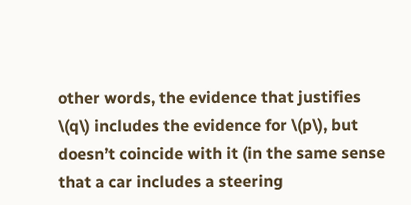other words, the evidence that justifies \(q\) includes the evidence for \(p\), but doesn’t coincide with it (in the same sense that a car includes a steering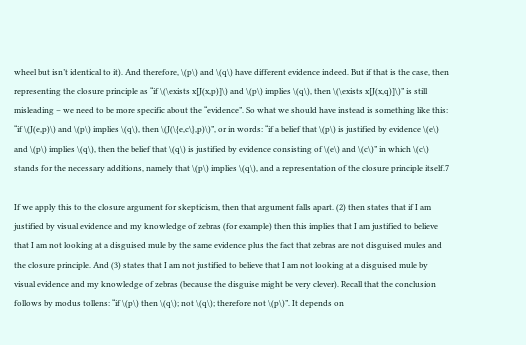wheel but isn’t identical to it). And therefore, \(p\) and \(q\) have different evidence indeed. But if that is the case, then representing the closure principle as “if \(\exists x[J(x,p)]\) and \(p\) implies \(q\), then \(\exists x[J(x,q)]\)” is still misleading – we need to be more specific about the “evidence”. So what we should have instead is something like this: “if \(J(e,p)\) and \(p\) implies \(q\), then \(J(\{e,c\},p)\)”, or in words: “if a belief that \(p\) is justified by evidence \(e\) and \(p\) implies \(q\), then the belief that \(q\) is justified by evidence consisting of \(e\) and \(c\)” in which \(c\) stands for the necessary additions, namely that \(p\) implies \(q\), and a representation of the closure principle itself.7

If we apply this to the closure argument for skepticism, then that argument falls apart. (2) then states that if I am justified by visual evidence and my knowledge of zebras (for example) then this implies that I am justified to believe that I am not looking at a disguised mule by the same evidence plus the fact that zebras are not disguised mules and the closure principle. And (3) states that I am not justified to believe that I am not looking at a disguised mule by visual evidence and my knowledge of zebras (because the disguise might be very clever). Recall that the conclusion follows by modus tollens: “if \(p\) then \(q\); not \(q\); therefore not \(p\)”. It depends on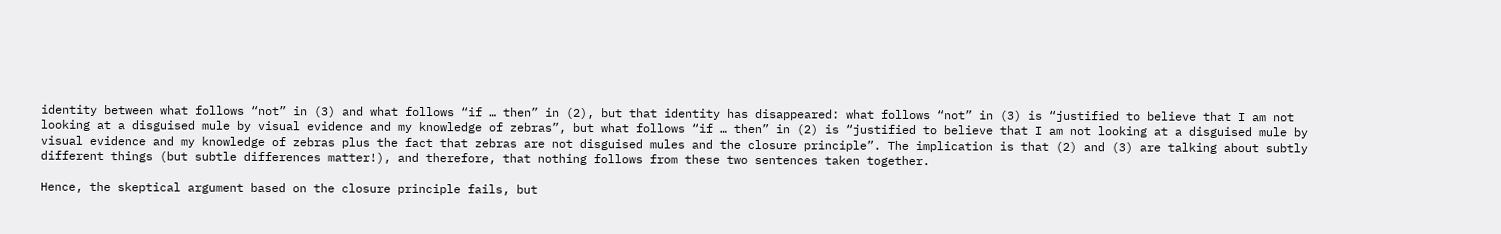identity between what follows “not” in (3) and what follows “if … then” in (2), but that identity has disappeared: what follows “not” in (3) is “justified to believe that I am not looking at a disguised mule by visual evidence and my knowledge of zebras”, but what follows “if … then” in (2) is “justified to believe that I am not looking at a disguised mule by visual evidence and my knowledge of zebras plus the fact that zebras are not disguised mules and the closure principle”. The implication is that (2) and (3) are talking about subtly different things (but subtle differences matter!), and therefore, that nothing follows from these two sentences taken together.

Hence, the skeptical argument based on the closure principle fails, but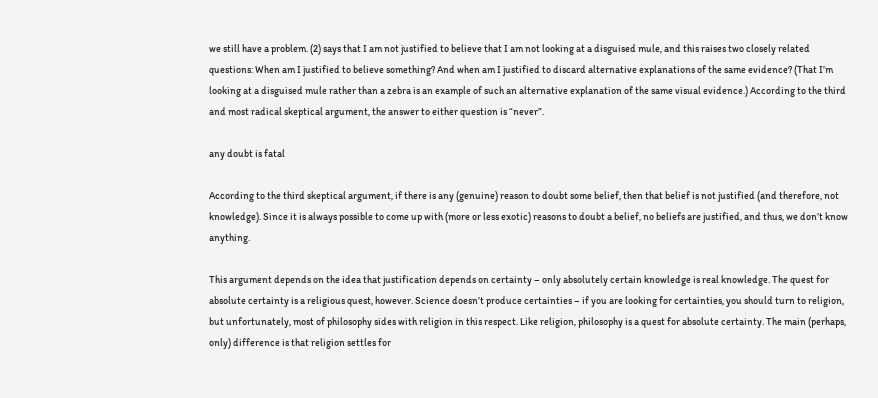we still have a problem. (2) says that I am not justified to believe that I am not looking at a disguised mule, and this raises two closely related questions: When am I justified to believe something? And when am I justified to discard alternative explanations of the same evidence? (That I’m looking at a disguised mule rather than a zebra is an example of such an alternative explanation of the same visual evidence.) According to the third and most radical skeptical argument, the answer to either question is “never”.

any doubt is fatal

According to the third skeptical argument, if there is any (genuine) reason to doubt some belief, then that belief is not justified (and therefore, not knowledge). Since it is always possible to come up with (more or less exotic) reasons to doubt a belief, no beliefs are justified, and thus, we don’t know anything.

This argument depends on the idea that justification depends on certainty – only absolutely certain knowledge is real knowledge. The quest for absolute certainty is a religious quest, however. Science doesn’t produce certainties – if you are looking for certainties, you should turn to religion, but unfortunately, most of philosophy sides with religion in this respect. Like religion, philosophy is a quest for absolute certainty. The main (perhaps, only) difference is that religion settles for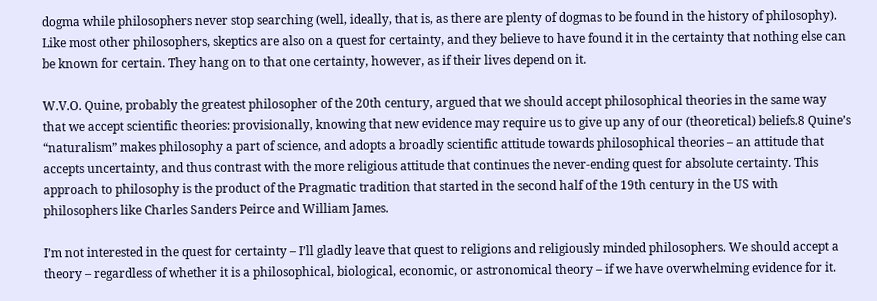dogma while philosophers never stop searching (well, ideally, that is, as there are plenty of dogmas to be found in the history of philosophy). Like most other philosophers, skeptics are also on a quest for certainty, and they believe to have found it in the certainty that nothing else can be known for certain. They hang on to that one certainty, however, as if their lives depend on it.

W.V.O. Quine, probably the greatest philosopher of the 20th century, argued that we should accept philosophical theories in the same way that we accept scientific theories: provisionally, knowing that new evidence may require us to give up any of our (theoretical) beliefs.8 Quine’s “naturalism” makes philosophy a part of science, and adopts a broadly scientific attitude towards philosophical theories – an attitude that accepts uncertainty, and thus contrast with the more religious attitude that continues the never-ending quest for absolute certainty. This approach to philosophy is the product of the Pragmatic tradition that started in the second half of the 19th century in the US with philosophers like Charles Sanders Peirce and William James.

I’m not interested in the quest for certainty – I’ll gladly leave that quest to religions and religiously minded philosophers. We should accept a theory – regardless of whether it is a philosophical, biological, economic, or astronomical theory – if we have overwhelming evidence for it.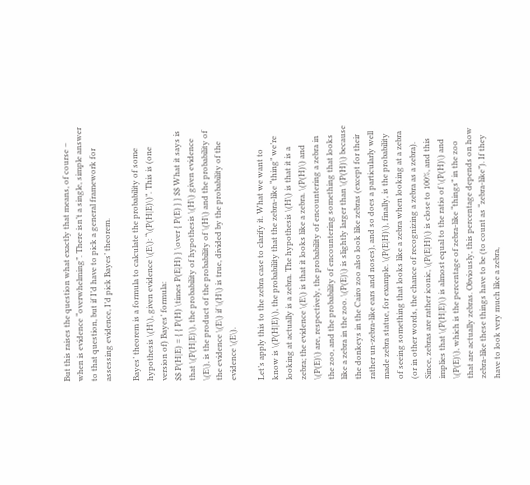But this raises the question what exactly that means, of course – when is evidence “overwhelming”. There isn’t a single, simple answer to that question, but if I’d have to pick a general framework for assessing evidence, I’d pick Bayes’ theorem.

Bayes’ theorem is a formula to calculate the probability of some hypothesis \(H\), given evidence \(E\): “\(P(H|E)\)”. This is (one version of) Bayes’ formula:
$$ P(H|E) = { { P(H) \times P(E|H) } \over { P(E) } } $$ What it says is that \(P(H|E)\), the probability of hypothesis \(H\) given evidence \(E\), is the product of the probability of \(H\) and the probability of the evidence \(E\) if \(H\) is true, divided by the probability of the evidence \(E\).

Let’s apply this to the zebra case to clarify it. What we want to know is \(P(H|E)\), the probability that the zebra-like “thing” we’re looking at actually is a zebra. The hypothesis \(H\) is that it is a zebra; the evidence \(E\) is that it looks like a zebra. \(P(H)\) and \(P(E)\) are, respectively, the probability of encountering a zebra in the zoo, and the probability of encountering something that looks like a zebra in the zoo. \(P(E)\) is slightly larger than \(P(H)\) because the donkeys in the Cairo zoo also look like zebras (except for their rather un-zebra-like ears and noses), and so does a particularly well made zebra statue, for example. \(P(E|H)\), finally, is the probability of seeing something that looks like a zebra when looking at a zebra (or in other words, the chance of recognizing a zebra as a zebra). Since, zebras are rather iconic, \(P(E|H)\) is close to 100%, and this implies that \(P(H|E)\) is almost equal to the ratio of \(P(H)\) and \(P(E)\), which is the percentage of zebra-like “things” in the zoo that are actually zebras. Obviously, this percentage depends on how zebra-like these things have to be (to count as “zebra-like”). If they have to look very much like a zebra,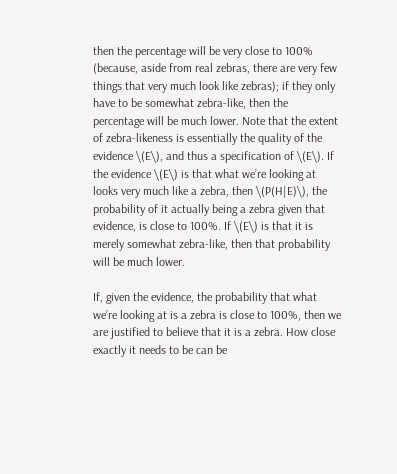then the percentage will be very close to 100% (because, aside from real zebras, there are very few things that very much look like zebras); if they only have to be somewhat zebra-like, then the percentage will be much lower. Note that the extent of zebra-likeness is essentially the quality of the evidence \(E\), and thus a specification of \(E\). If the evidence \(E\) is that what we’re looking at looks very much like a zebra, then \(P(H|E)\), the probability of it actually being a zebra given that evidence, is close to 100%. If \(E\) is that it is merely somewhat zebra-like, then that probability will be much lower.

If, given the evidence, the probability that what we’re looking at is a zebra is close to 100%, then we are justified to believe that it is a zebra. How close exactly it needs to be can be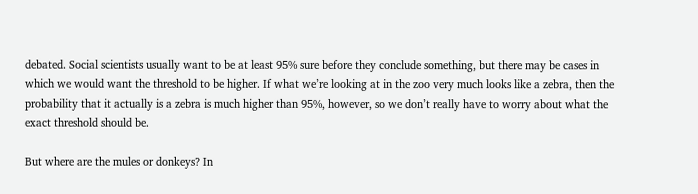debated. Social scientists usually want to be at least 95% sure before they conclude something, but there may be cases in which we would want the threshold to be higher. If what we’re looking at in the zoo very much looks like a zebra, then the probability that it actually is a zebra is much higher than 95%, however, so we don’t really have to worry about what the exact threshold should be.

But where are the mules or donkeys? In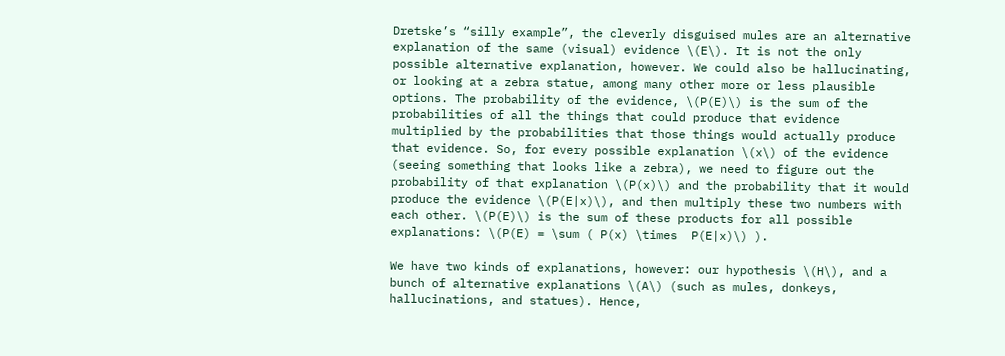Dretske’s “silly example”, the cleverly disguised mules are an alternative explanation of the same (visual) evidence \(E\). It is not the only possible alternative explanation, however. We could also be hallucinating, or looking at a zebra statue, among many other more or less plausible options. The probability of the evidence, \(P(E)\) is the sum of the probabilities of all the things that could produce that evidence multiplied by the probabilities that those things would actually produce that evidence. So, for every possible explanation \(x\) of the evidence (seeing something that looks like a zebra), we need to figure out the probability of that explanation \(P(x)\) and the probability that it would produce the evidence \(P(E|x)\), and then multiply these two numbers with each other. \(P(E)\) is the sum of these products for all possible explanations: \(P(E) = \sum ( P(x) \times  P(E|x)\) ).

We have two kinds of explanations, however: our hypothesis \(H\), and a bunch of alternative explanations \(A\) (such as mules, donkeys, hallucinations, and statues). Hence,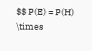$$ P(E) = P(H) \times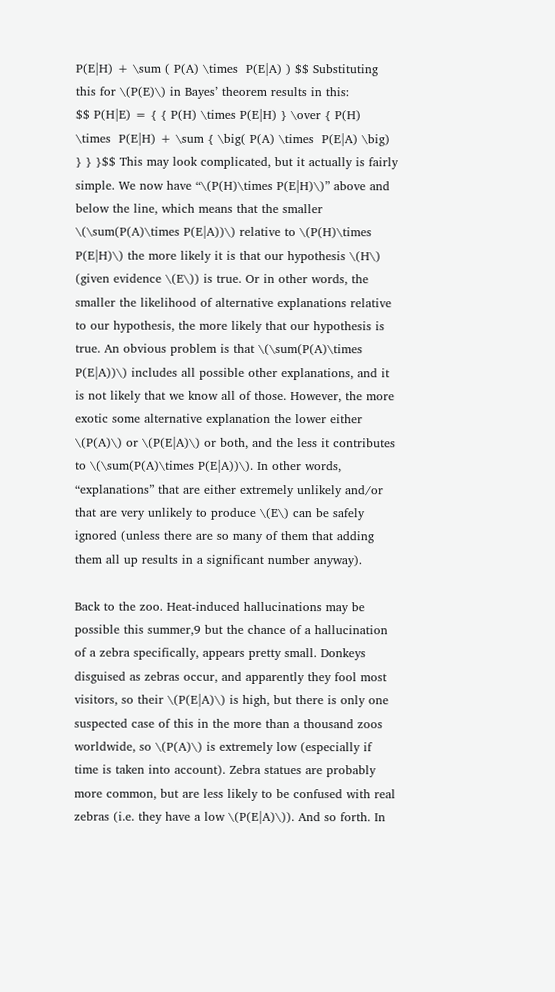P(E|H) + \sum ( P(A) \times  P(E|A) ) $$ Substituting this for \(P(E)\) in Bayes’ theorem results in this:
$$ P(H|E) = { { P(H) \times P(E|H) } \over { P(H) \times  P(E|H) + \sum { \big( P(A) \times  P(E|A) \big) } } }$$ This may look complicated, but it actually is fairly simple. We now have “\(P(H)\times P(E|H)\)” above and below the line, which means that the smaller \(\sum(P(A)\times P(E|A))\) relative to \(P(H)\times P(E|H)\) the more likely it is that our hypothesis \(H\) (given evidence \(E\)) is true. Or in other words, the smaller the likelihood of alternative explanations relative to our hypothesis, the more likely that our hypothesis is true. An obvious problem is that \(\sum(P(A)\times P(E|A))\) includes all possible other explanations, and it is not likely that we know all of those. However, the more exotic some alternative explanation the lower either \(P(A)\) or \(P(E|A)\) or both, and the less it contributes to \(\sum(P(A)\times P(E|A))\). In other words, “explanations” that are either extremely unlikely and/or that are very unlikely to produce \(E\) can be safely ignored (unless there are so many of them that adding them all up results in a significant number anyway).

Back to the zoo. Heat-induced hallucinations may be possible this summer,9 but the chance of a hallucination of a zebra specifically, appears pretty small. Donkeys disguised as zebras occur, and apparently they fool most visitors, so their \(P(E|A)\) is high, but there is only one suspected case of this in the more than a thousand zoos worldwide, so \(P(A)\) is extremely low (especially if time is taken into account). Zebra statues are probably more common, but are less likely to be confused with real zebras (i.e. they have a low \(P(E|A)\)). And so forth. In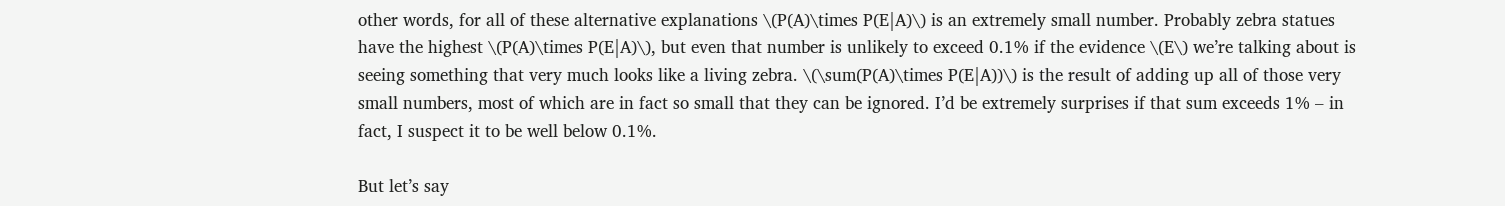other words, for all of these alternative explanations \(P(A)\times P(E|A)\) is an extremely small number. Probably zebra statues have the highest \(P(A)\times P(E|A)\), but even that number is unlikely to exceed 0.1% if the evidence \(E\) we’re talking about is seeing something that very much looks like a living zebra. \(\sum(P(A)\times P(E|A))\) is the result of adding up all of those very small numbers, most of which are in fact so small that they can be ignored. I’d be extremely surprises if that sum exceeds 1% – in fact, I suspect it to be well below 0.1%.

But let’s say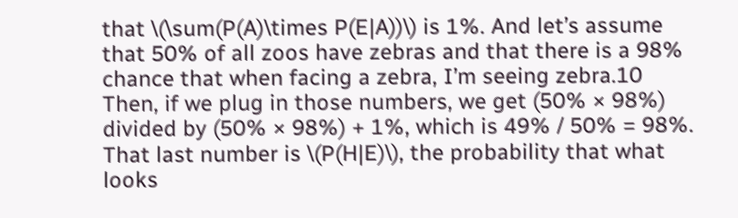that \(\sum(P(A)\times P(E|A))\) is 1%. And let’s assume that 50% of all zoos have zebras and that there is a 98% chance that when facing a zebra, I’m seeing zebra.10 Then, if we plug in those numbers, we get (50% × 98%) divided by (50% × 98%) + 1%, which is 49% / 50% = 98%. That last number is \(P(H|E)\), the probability that what looks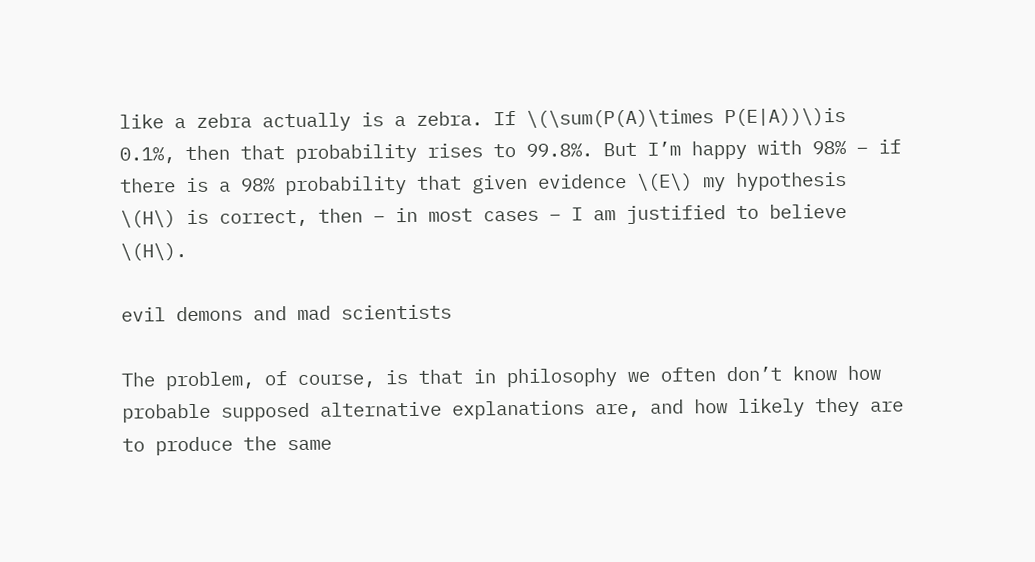like a zebra actually is a zebra. If \(\sum(P(A)\times P(E|A))\)is 0.1%, then that probability rises to 99.8%. But I’m happy with 98% – if there is a 98% probability that given evidence \(E\) my hypothesis \(H\) is correct, then – in most cases – I am justified to believe \(H\).

evil demons and mad scientists

The problem, of course, is that in philosophy we often don’t know how probable supposed alternative explanations are, and how likely they are to produce the same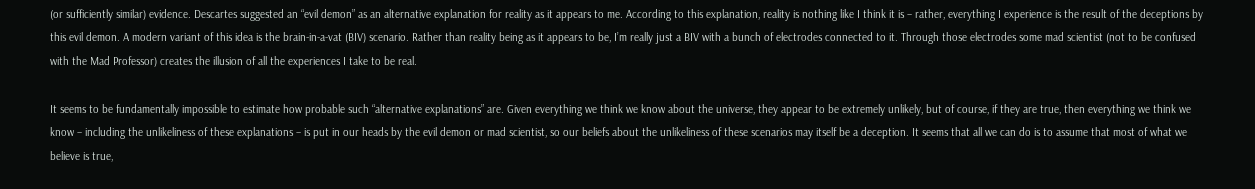(or sufficiently similar) evidence. Descartes suggested an “evil demon” as an alternative explanation for reality as it appears to me. According to this explanation, reality is nothing like I think it is – rather, everything I experience is the result of the deceptions by this evil demon. A modern variant of this idea is the brain-in-a-vat (BIV) scenario. Rather than reality being as it appears to be, I’m really just a BIV with a bunch of electrodes connected to it. Through those electrodes some mad scientist (not to be confused with the Mad Professor) creates the illusion of all the experiences I take to be real.

It seems to be fundamentally impossible to estimate how probable such “alternative explanations” are. Given everything we think we know about the universe, they appear to be extremely unlikely, but of course, if they are true, then everything we think we know – including the unlikeliness of these explanations – is put in our heads by the evil demon or mad scientist, so our beliefs about the unlikeliness of these scenarios may itself be a deception. It seems that all we can do is to assume that most of what we believe is true,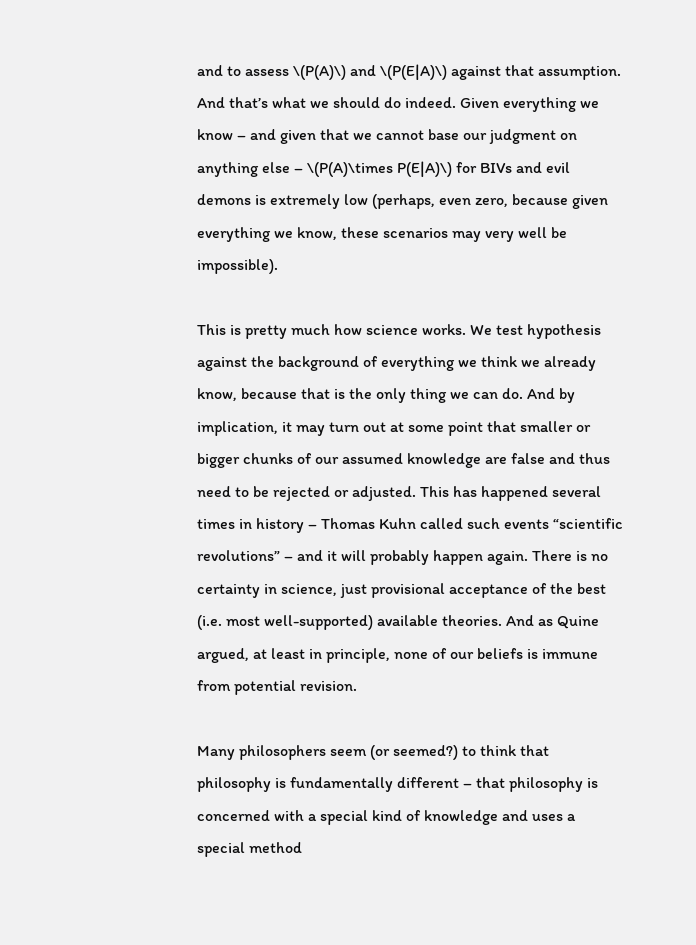and to assess \(P(A)\) and \(P(E|A)\) against that assumption. And that’s what we should do indeed. Given everything we know – and given that we cannot base our judgment on anything else – \(P(A)\times P(E|A)\) for BIVs and evil demons is extremely low (perhaps, even zero, because given everything we know, these scenarios may very well be impossible).

This is pretty much how science works. We test hypothesis against the background of everything we think we already know, because that is the only thing we can do. And by implication, it may turn out at some point that smaller or bigger chunks of our assumed knowledge are false and thus need to be rejected or adjusted. This has happened several times in history – Thomas Kuhn called such events “scientific revolutions” – and it will probably happen again. There is no certainty in science, just provisional acceptance of the best (i.e. most well-supported) available theories. And as Quine argued, at least in principle, none of our beliefs is immune from potential revision.

Many philosophers seem (or seemed?) to think that philosophy is fundamentally different – that philosophy is concerned with a special kind of knowledge and uses a special method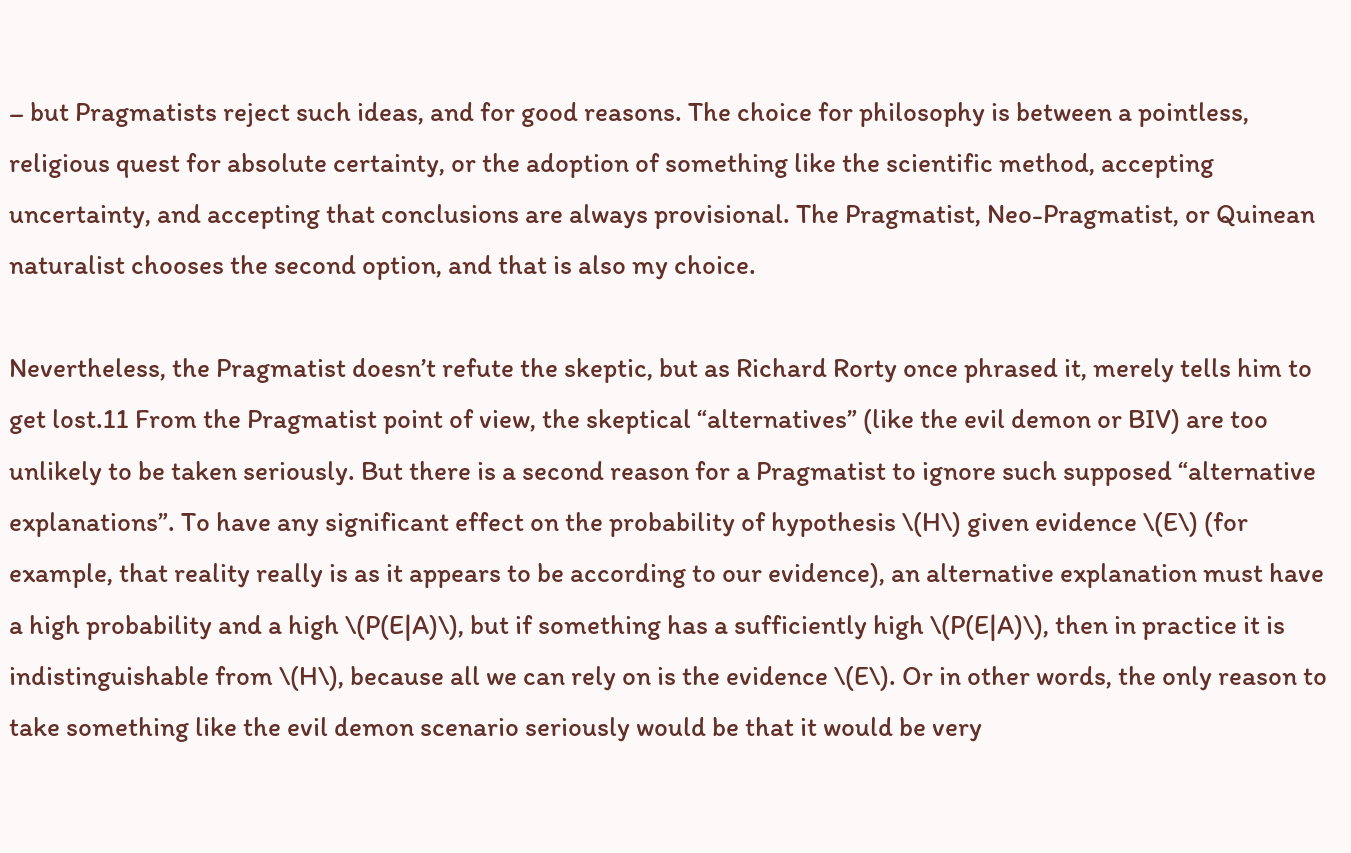– but Pragmatists reject such ideas, and for good reasons. The choice for philosophy is between a pointless, religious quest for absolute certainty, or the adoption of something like the scientific method, accepting uncertainty, and accepting that conclusions are always provisional. The Pragmatist, Neo-Pragmatist, or Quinean naturalist chooses the second option, and that is also my choice.

Nevertheless, the Pragmatist doesn’t refute the skeptic, but as Richard Rorty once phrased it, merely tells him to get lost.11 From the Pragmatist point of view, the skeptical “alternatives” (like the evil demon or BIV) are too unlikely to be taken seriously. But there is a second reason for a Pragmatist to ignore such supposed “alternative explanations”. To have any significant effect on the probability of hypothesis \(H\) given evidence \(E\) (for example, that reality really is as it appears to be according to our evidence), an alternative explanation must have a high probability and a high \(P(E|A)\), but if something has a sufficiently high \(P(E|A)\), then in practice it is indistinguishable from \(H\), because all we can rely on is the evidence \(E\). Or in other words, the only reason to take something like the evil demon scenario seriously would be that it would be very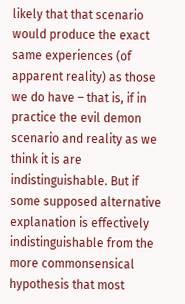likely that that scenario would produce the exact same experiences (of apparent reality) as those we do have – that is, if in practice the evil demon scenario and reality as we think it is are indistinguishable. But if some supposed alternative explanation is effectively indistinguishable from the more commonsensical hypothesis that most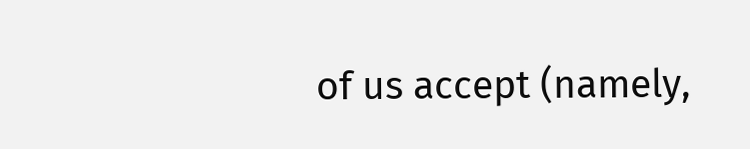of us accept (namely,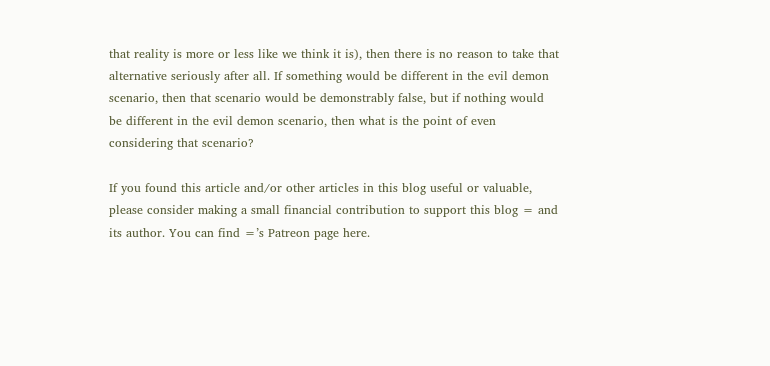that reality is more or less like we think it is), then there is no reason to take that alternative seriously after all. If something would be different in the evil demon scenario, then that scenario would be demonstrably false, but if nothing would be different in the evil demon scenario, then what is the point of even considering that scenario?

If you found this article and/or other articles in this blog useful or valuable, please consider making a small financial contribution to support this blog = and its author. You can find =’s Patreon page here.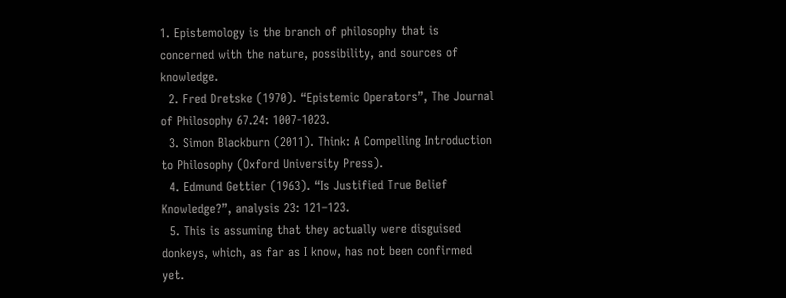1. Epistemology is the branch of philosophy that is concerned with the nature, possibility, and sources of knowledge.
  2. Fred Dretske (1970). “Epistemic Operators”, The Journal of Philosophy 67.24: 1007-1023.
  3. Simon Blackburn (2011). Think: A Compelling Introduction to Philosophy (Oxford University Press).
  4. Edmund Gettier (1963). “Is Justified True Belief Knowledge?”, analysis 23: 121–123.
  5. This is assuming that they actually were disguised donkeys, which, as far as I know, has not been confirmed yet.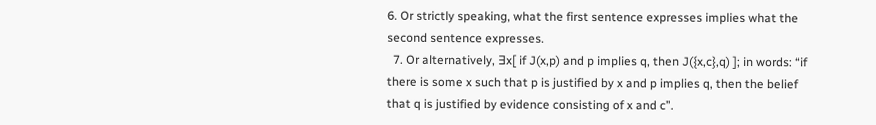6. Or strictly speaking, what the first sentence expresses implies what the second sentence expresses.
  7. Or alternatively, ∃x[ if J(x,p) and p implies q, then J({x,c},q) ]; in words: “if there is some x such that p is justified by x and p implies q, then the belief that q is justified by evidence consisting of x and c”.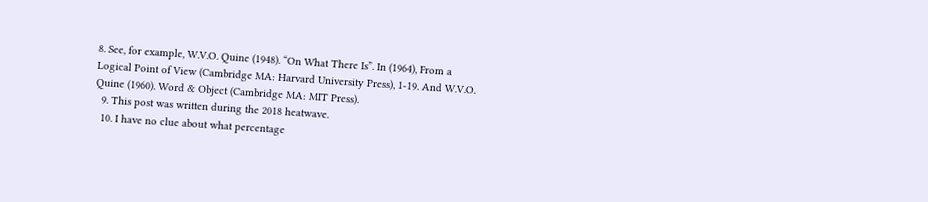8. See, for example, W.V.O. Quine (1948). “On What There Is”. In (1964), From a Logical Point of View (Cambridge MA: Harvard University Press), 1-19. And W.V.O. Quine (1960). Word & Object (Cambridge MA: MIT Press).
  9. This post was written during the 2018 heatwave.
  10. I have no clue about what percentage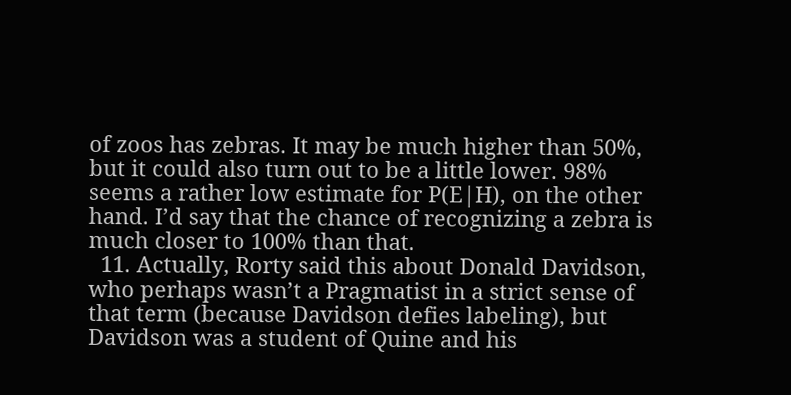of zoos has zebras. It may be much higher than 50%, but it could also turn out to be a little lower. 98% seems a rather low estimate for P(E|H), on the other hand. I’d say that the chance of recognizing a zebra is much closer to 100% than that.
  11. Actually, Rorty said this about Donald Davidson, who perhaps wasn’t a Pragmatist in a strict sense of that term (because Davidson defies labeling), but Davidson was a student of Quine and his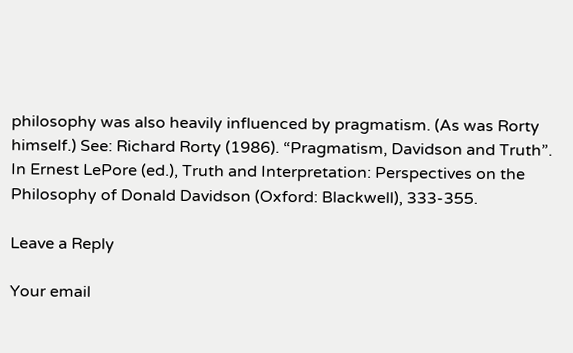philosophy was also heavily influenced by pragmatism. (As was Rorty himself.) See: Richard Rorty (1986). “Pragmatism, Davidson and Truth”. In Ernest LePore (ed.), Truth and Interpretation: Perspectives on the Philosophy of Donald Davidson (Oxford: Blackwell), 333-355.

Leave a Reply

Your email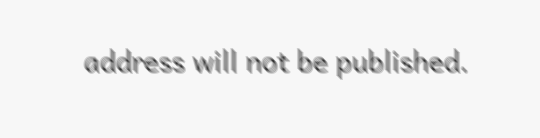address will not be published.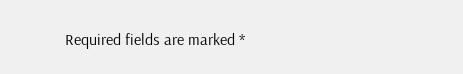Required fields are marked *